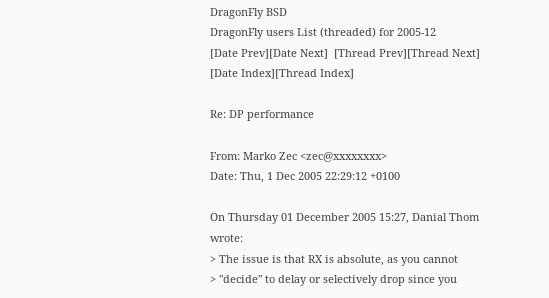DragonFly BSD
DragonFly users List (threaded) for 2005-12
[Date Prev][Date Next]  [Thread Prev][Thread Next]  [Date Index][Thread Index]

Re: DP performance

From: Marko Zec <zec@xxxxxxxx>
Date: Thu, 1 Dec 2005 22:29:12 +0100

On Thursday 01 December 2005 15:27, Danial Thom wrote:
> The issue is that RX is absolute, as you cannot
> "decide" to delay or selectively drop since you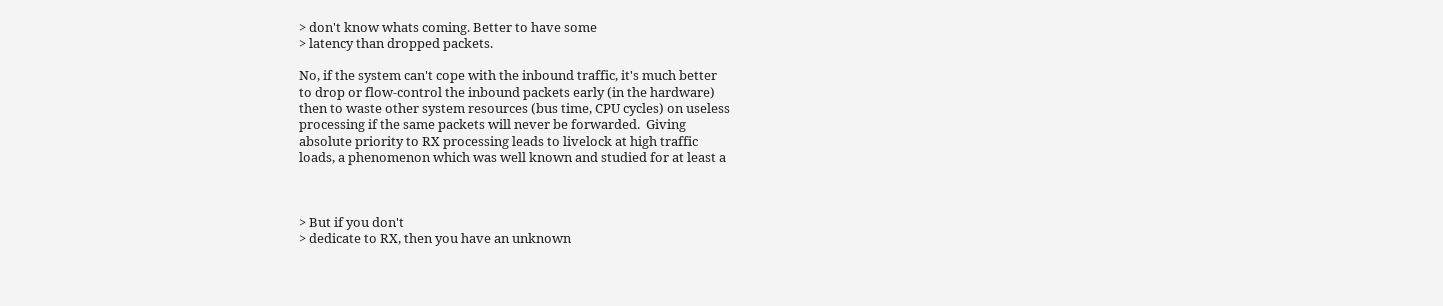> don't know whats coming. Better to have some
> latency than dropped packets.

No, if the system can't cope with the inbound traffic, it's much better
to drop or flow-control the inbound packets early (in the hardware)
then to waste other system resources (bus time, CPU cycles) on useless
processing if the same packets will never be forwarded.  Giving
absolute priority to RX processing leads to livelock at high traffic
loads, a phenomenon which was well known and studied for at least a



> But if you don't
> dedicate to RX, then you have an unknown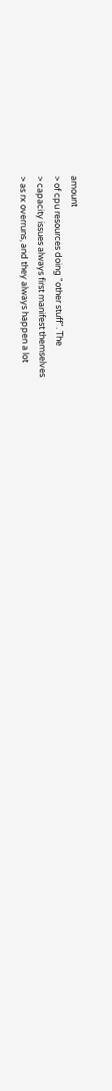amount
> of cpu resources doing "other stuff". The
> capacity issues always first manifest themselves
> as rx overruns, and they always happen a lot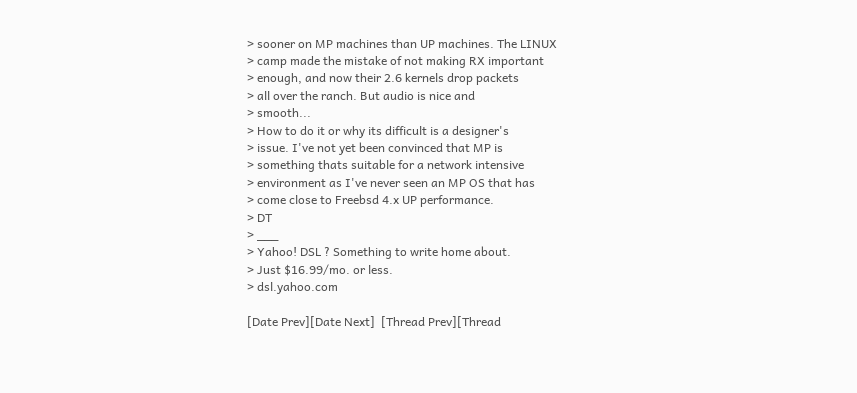> sooner on MP machines than UP machines. The LINUX
> camp made the mistake of not making RX important
> enough, and now their 2.6 kernels drop packets
> all over the ranch. But audio is nice and
> smooth...
> How to do it or why its difficult is a designer's
> issue. I've not yet been convinced that MP is
> something thats suitable for a network intensive
> environment as I've never seen an MP OS that has
> come close to Freebsd 4.x UP performance.
> DT
> ___
> Yahoo! DSL ? Something to write home about.
> Just $16.99/mo. or less.
> dsl.yahoo.com

[Date Prev][Date Next]  [Thread Prev][Thread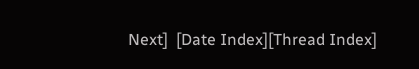Next]  [Date Index][Thread Index]